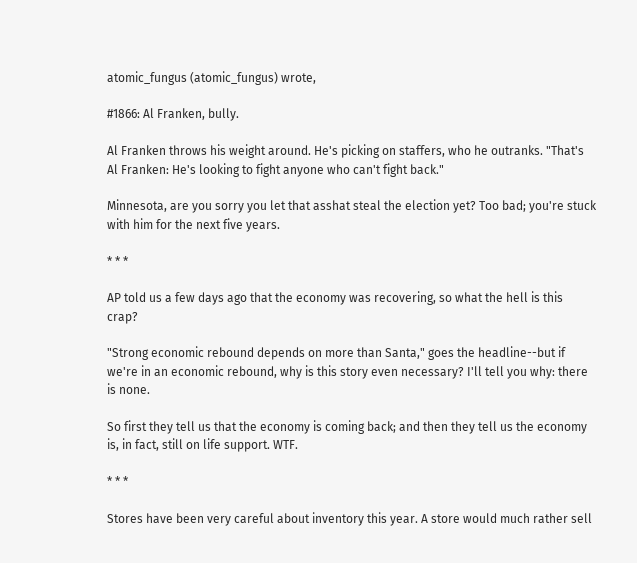atomic_fungus (atomic_fungus) wrote,

#1866: Al Franken, bully.

Al Franken throws his weight around. He's picking on staffers, who he outranks. "That's Al Franken: He's looking to fight anyone who can't fight back."

Minnesota, are you sorry you let that asshat steal the election yet? Too bad; you're stuck with him for the next five years.

* * *

AP told us a few days ago that the economy was recovering, so what the hell is this crap?

"Strong economic rebound depends on more than Santa," goes the headline--but if we're in an economic rebound, why is this story even necessary? I'll tell you why: there is none.

So first they tell us that the economy is coming back; and then they tell us the economy is, in fact, still on life support. WTF.

* * *

Stores have been very careful about inventory this year. A store would much rather sell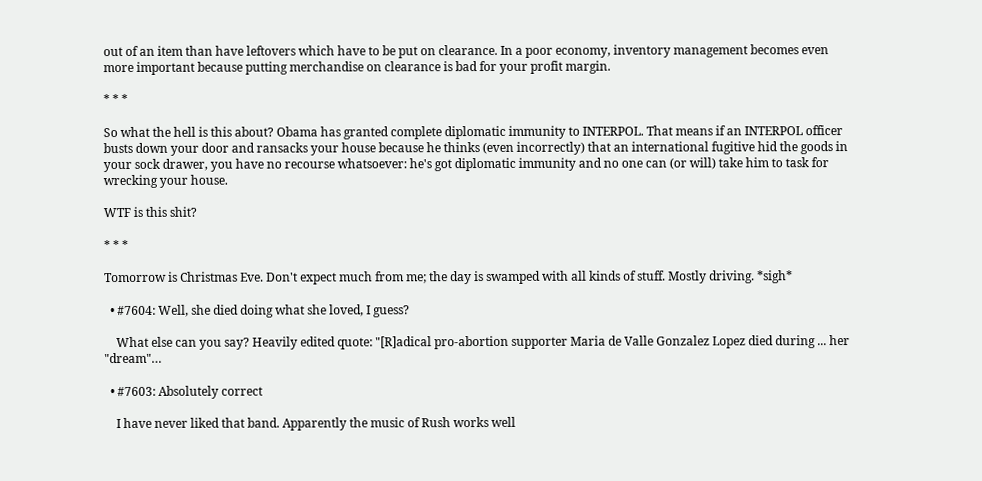out of an item than have leftovers which have to be put on clearance. In a poor economy, inventory management becomes even more important because putting merchandise on clearance is bad for your profit margin.

* * *

So what the hell is this about? Obama has granted complete diplomatic immunity to INTERPOL. That means if an INTERPOL officer busts down your door and ransacks your house because he thinks (even incorrectly) that an international fugitive hid the goods in your sock drawer, you have no recourse whatsoever: he's got diplomatic immunity and no one can (or will) take him to task for wrecking your house.

WTF is this shit?

* * *

Tomorrow is Christmas Eve. Don't expect much from me; the day is swamped with all kinds of stuff. Mostly driving. *sigh*

  • #7604: Well, she died doing what she loved, I guess?

    What else can you say? Heavily edited quote: "[R]adical pro-abortion supporter Maria de Valle Gonzalez Lopez died during ... her "dream"…

  • #7603: Absolutely correct

    I have never liked that band. Apparently the music of Rush works well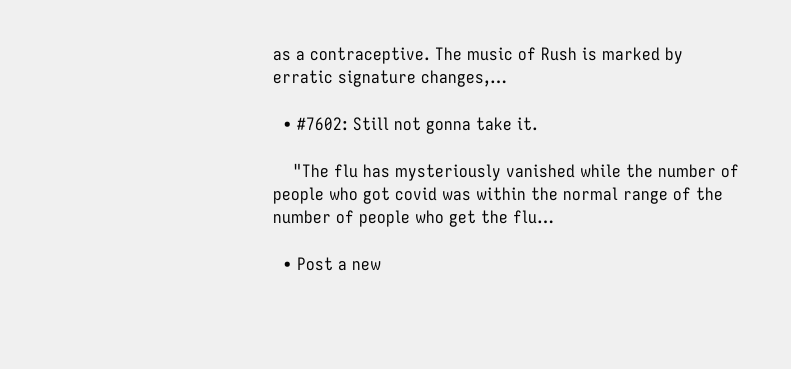as a contraceptive. The music of Rush is marked by erratic signature changes,…

  • #7602: Still not gonna take it.

    "The flu has mysteriously vanished while the number of people who got covid was within the normal range of the number of people who get the flu…

  • Post a new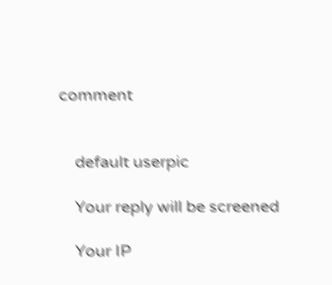comment


    default userpic

    Your reply will be screened

    Your IP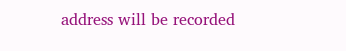address will be recorded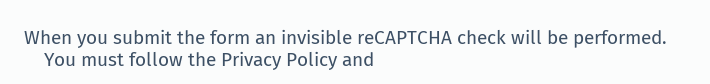When you submit the form an invisible reCAPTCHA check will be performed.
    You must follow the Privacy Policy and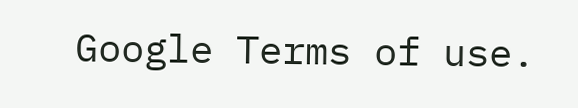Google Terms of use.